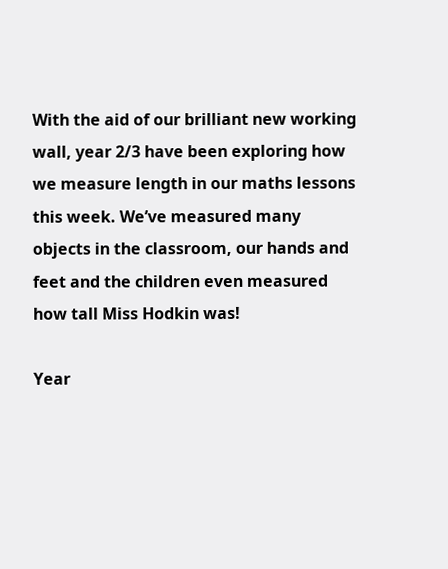With the aid of our brilliant new working wall, year 2/3 have been exploring how we measure length in our maths lessons this week. We’ve measured many objects in the classroom, our hands and feet and the children even measured how tall Miss Hodkin was!

Year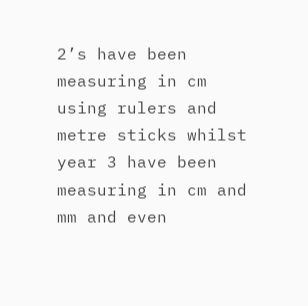2’s have been measuring in cm using rulers and metre sticks whilst year 3 have been measuring in cm and mm and even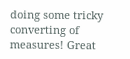doing some tricky converting of measures! Great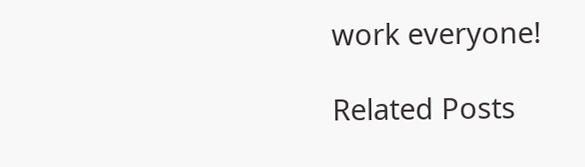work everyone!

Related Posts